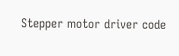Stepper motor driver code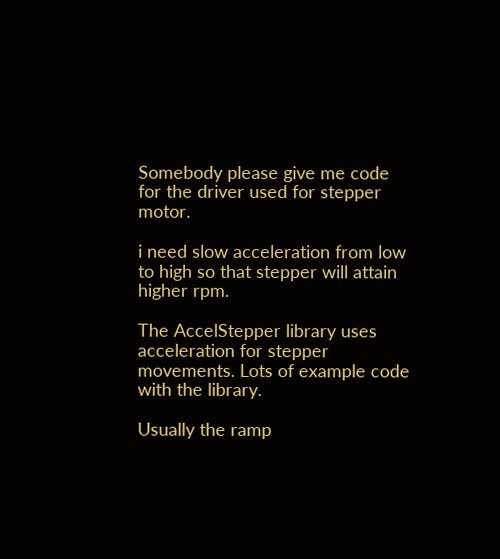Somebody please give me code for the driver used for stepper motor.

i need slow acceleration from low to high so that stepper will attain higher rpm.

The AccelStepper library uses acceleration for stepper movements. Lots of example code with the library.

Usually the ramp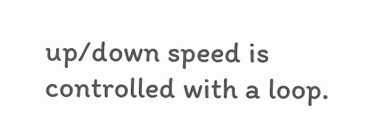up/down speed is controlled with a loop.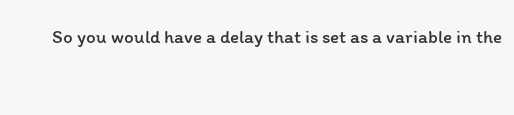So you would have a delay that is set as a variable in the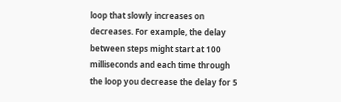loop that slowly increases on decreases. For example, the delay between steps might start at 100 milliseconds and each time through the loop you decrease the delay for 5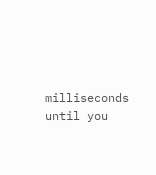milliseconds until you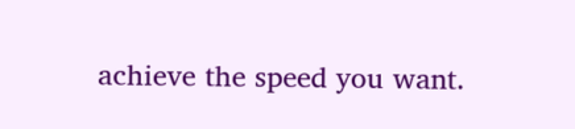achieve the speed you want.